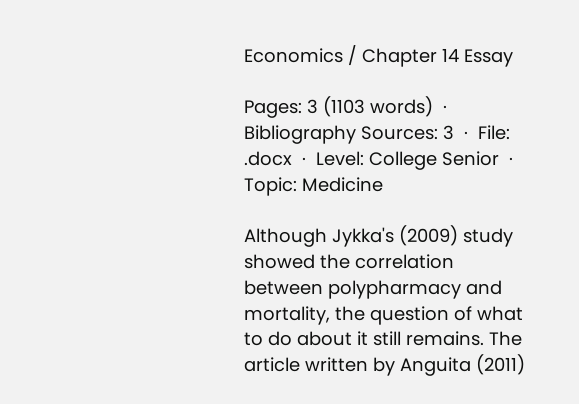Economics / Chapter 14 Essay

Pages: 3 (1103 words)  ·  Bibliography Sources: 3  ·  File: .docx  ·  Level: College Senior  ·  Topic: Medicine

Although Jykka's (2009) study showed the correlation between polypharmacy and mortality, the question of what to do about it still remains. The article written by Anguita (2011)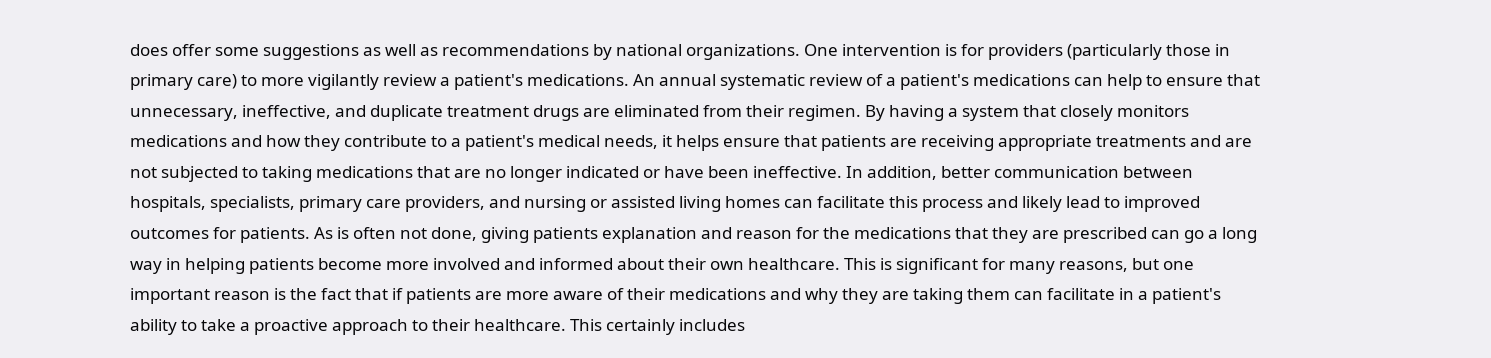does offer some suggestions as well as recommendations by national organizations. One intervention is for providers (particularly those in primary care) to more vigilantly review a patient's medications. An annual systematic review of a patient's medications can help to ensure that unnecessary, ineffective, and duplicate treatment drugs are eliminated from their regimen. By having a system that closely monitors medications and how they contribute to a patient's medical needs, it helps ensure that patients are receiving appropriate treatments and are not subjected to taking medications that are no longer indicated or have been ineffective. In addition, better communication between hospitals, specialists, primary care providers, and nursing or assisted living homes can facilitate this process and likely lead to improved outcomes for patients. As is often not done, giving patients explanation and reason for the medications that they are prescribed can go a long way in helping patients become more involved and informed about their own healthcare. This is significant for many reasons, but one important reason is the fact that if patients are more aware of their medications and why they are taking them can facilitate in a patient's ability to take a proactive approach to their healthcare. This certainly includes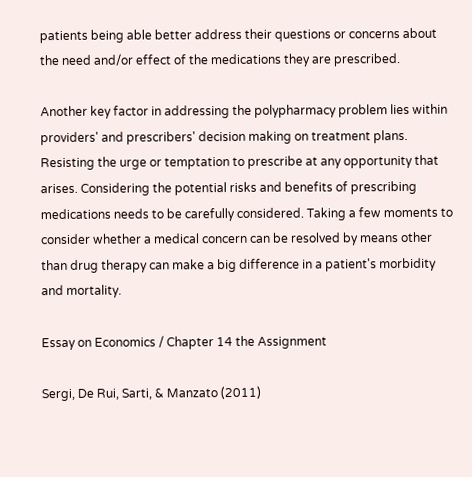patients being able better address their questions or concerns about the need and/or effect of the medications they are prescribed.

Another key factor in addressing the polypharmacy problem lies within providers' and prescribers' decision making on treatment plans. Resisting the urge or temptation to prescribe at any opportunity that arises. Considering the potential risks and benefits of prescribing medications needs to be carefully considered. Taking a few moments to consider whether a medical concern can be resolved by means other than drug therapy can make a big difference in a patient's morbidity and mortality.

Essay on Economics / Chapter 14 the Assignment

Sergi, De Rui, Sarti, & Manzato (2011)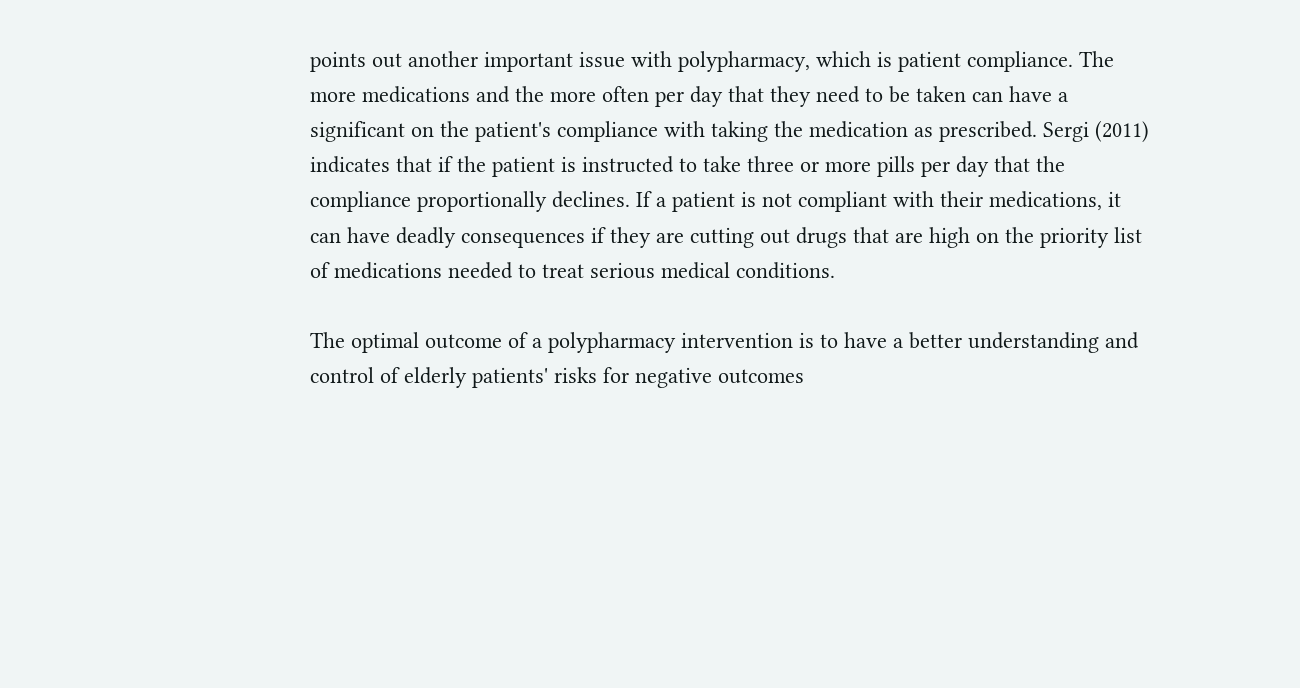points out another important issue with polypharmacy, which is patient compliance. The more medications and the more often per day that they need to be taken can have a significant on the patient's compliance with taking the medication as prescribed. Sergi (2011) indicates that if the patient is instructed to take three or more pills per day that the compliance proportionally declines. If a patient is not compliant with their medications, it can have deadly consequences if they are cutting out drugs that are high on the priority list of medications needed to treat serious medical conditions.

The optimal outcome of a polypharmacy intervention is to have a better understanding and control of elderly patients' risks for negative outcomes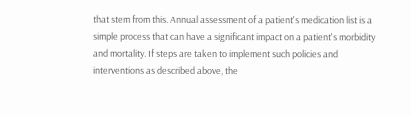that stem from this. Annual assessment of a patient's medication list is a simple process that can have a significant impact on a patient's morbidity and mortality. If steps are taken to implement such policies and interventions as described above, the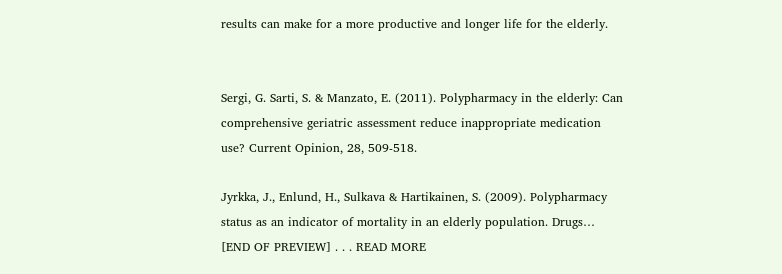results can make for a more productive and longer life for the elderly.


Sergi, G. Sarti, S. & Manzato, E. (2011). Polypharmacy in the elderly: Can comprehensive geriatric assessment reduce inappropriate medication use? Current Opinion, 28, 509-518.

Jyrkka, J., Enlund, H., Sulkava & Hartikainen, S. (2009). Polypharmacy status as an indicator of mortality in an elderly population. Drugs… [END OF PREVIEW] . . . READ MORE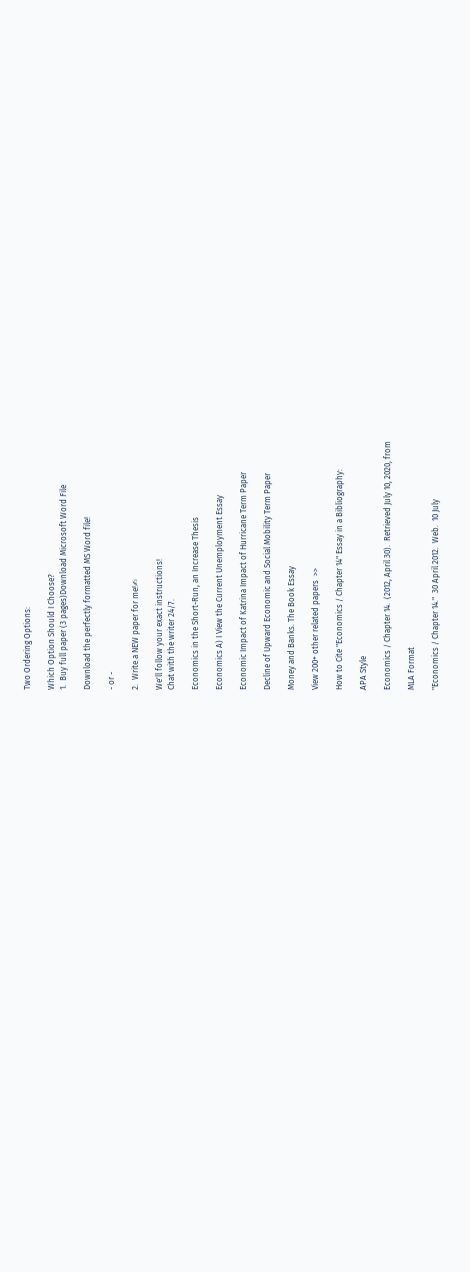Two Ordering Options:

Which Option Should I Choose?
1.  Buy full paper (3 pages)Download Microsoft Word File

Download the perfectly formatted MS Word file!

- or -

2.  Write a NEW paper for me!✍

We'll follow your exact instructions!
Chat with the writer 24/7.

Economics in the Short-Run, an Increase Thesis

Economics A) I View the Current Unemployment Essay

Economic Impact of Katrina Impact of Hurricane Term Paper

Decline of Upward Economic and Social Mobility Term Paper

Money and Banks. The Book Essay

View 200+ other related papers  >>

How to Cite "Economics / Chapter 14" Essay in a Bibliography:

APA Style

Economics / Chapter 14.  (2012, April 30).  Retrieved July 10, 2020, from

MLA Format

"Economics / Chapter 14."  30 April 2012.  Web.  10 July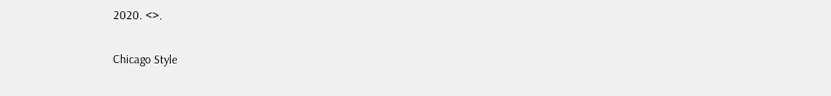2020. <>.

Chicago Style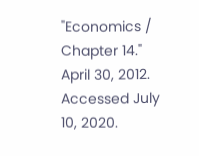"Economics / Chapter 14."  April 30, 2012.  Accessed July 10, 2020.